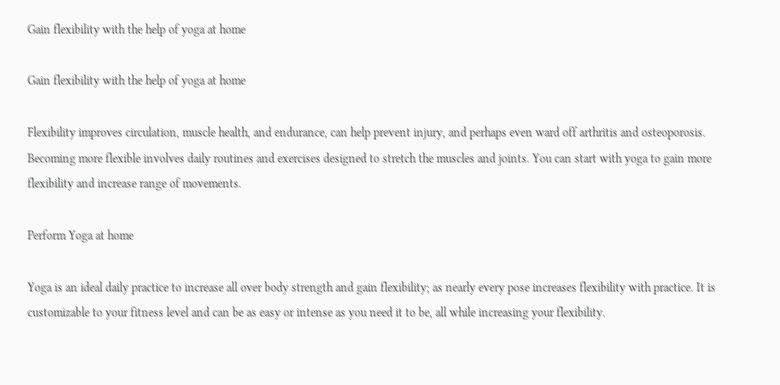Gain flexibility with the help of yoga at home

Gain flexibility with the help of yoga at home

Flexibility improves circulation, muscle health, and endurance, can help prevent injury, and perhaps even ward off arthritis and osteoporosis. Becoming more flexible involves daily routines and exercises designed to stretch the muscles and joints. You can start with yoga to gain more flexibility and increase range of movements.

Perform Yoga at home

Yoga is an ideal daily practice to increase all over body strength and gain flexibility; as nearly every pose increases flexibility with practice. It is customizable to your fitness level and can be as easy or intense as you need it to be, all while increasing your flexibility.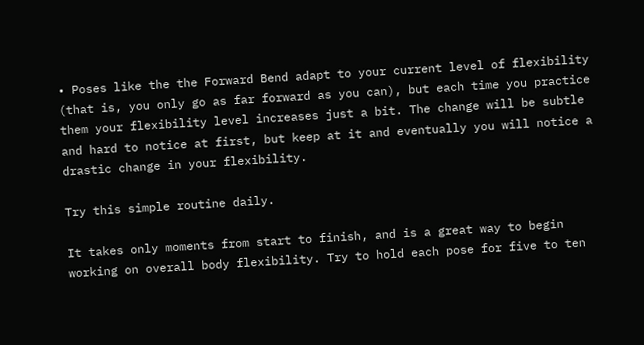• Poses like the the Forward Bend adapt to your current level of flexibility (that is, you only go as far forward as you can), but each time you practice them your flexibility level increases just a bit. The change will be subtle and hard to notice at first, but keep at it and eventually you will notice a drastic change in your flexibility.

Try this simple routine daily.

It takes only moments from start to finish, and is a great way to begin working on overall body flexibility. Try to hold each pose for five to ten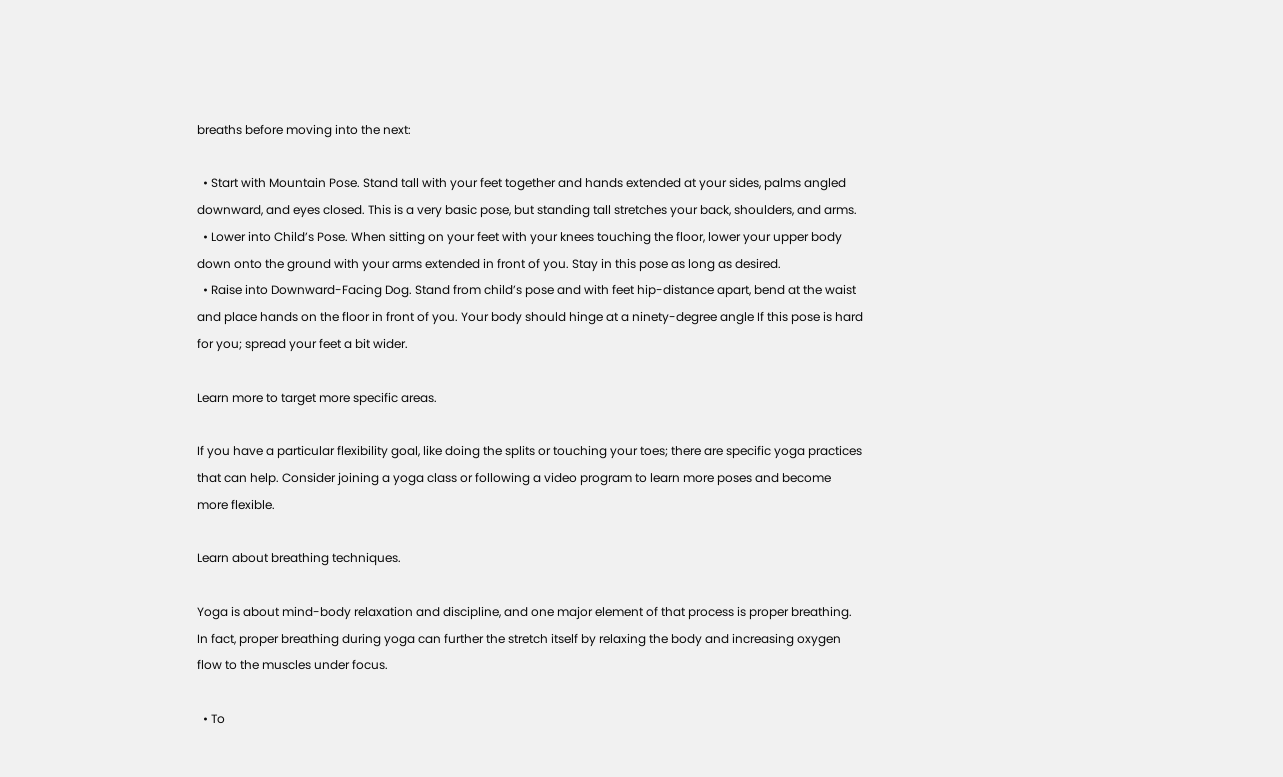breaths before moving into the next:

  • Start with Mountain Pose. Stand tall with your feet together and hands extended at your sides, palms angled downward, and eyes closed. This is a very basic pose, but standing tall stretches your back, shoulders, and arms.
  • Lower into Child’s Pose. When sitting on your feet with your knees touching the floor, lower your upper body down onto the ground with your arms extended in front of you. Stay in this pose as long as desired.
  • Raise into Downward-Facing Dog. Stand from child’s pose and with feet hip-distance apart, bend at the waist and place hands on the floor in front of you. Your body should hinge at a ninety-degree angle If this pose is hard for you; spread your feet a bit wider.

Learn more to target more specific areas.

If you have a particular flexibility goal, like doing the splits or touching your toes; there are specific yoga practices that can help. Consider joining a yoga class or following a video program to learn more poses and become more flexible.

Learn about breathing techniques.

Yoga is about mind-body relaxation and discipline, and one major element of that process is proper breathing. In fact, proper breathing during yoga can further the stretch itself by relaxing the body and increasing oxygen flow to the muscles under focus.

  • To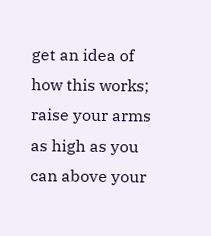get an idea of how this works; raise your arms as high as you can above your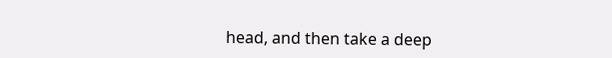head, and then take a deep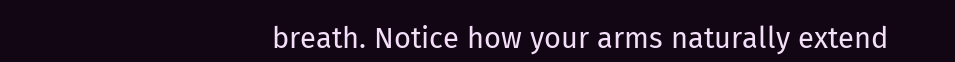breath. Notice how your arms naturally extend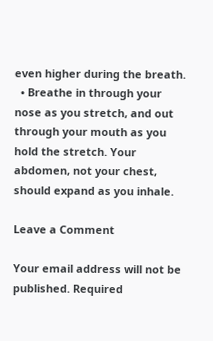even higher during the breath.
  • Breathe in through your nose as you stretch, and out through your mouth as you hold the stretch. Your abdomen, not your chest, should expand as you inhale.

Leave a Comment

Your email address will not be published. Required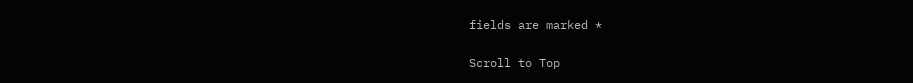fields are marked *

Scroll to Top